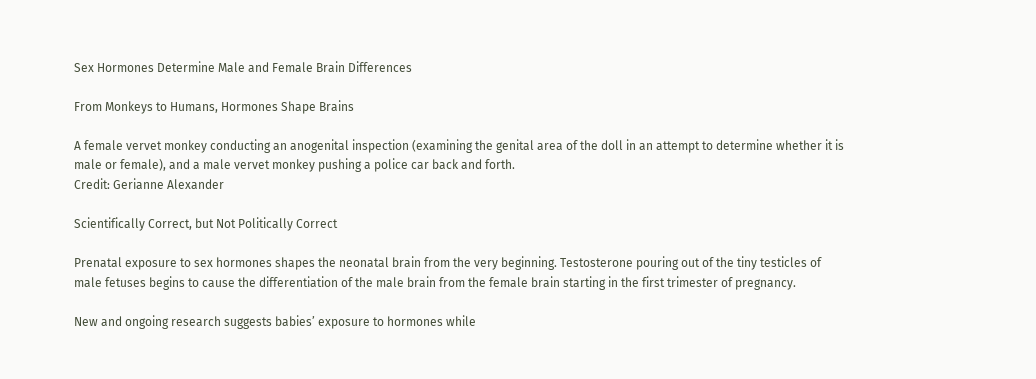Sex Hormones Determine Male and Female Brain Differences

From Monkeys to Humans, Hormones Shape Brains

A female vervet monkey conducting an anogenital inspection (examining the genital area of the doll in an attempt to determine whether it is male or female), and a male vervet monkey pushing a police car back and forth.
Credit: Gerianne Alexander

Scientifically Correct, but Not Politically Correct

Prenatal exposure to sex hormones shapes the neonatal brain from the very beginning. Testosterone pouring out of the tiny testicles of male fetuses begins to cause the differentiation of the male brain from the female brain starting in the first trimester of pregnancy.

New and ongoing research suggests babies’ exposure to hormones while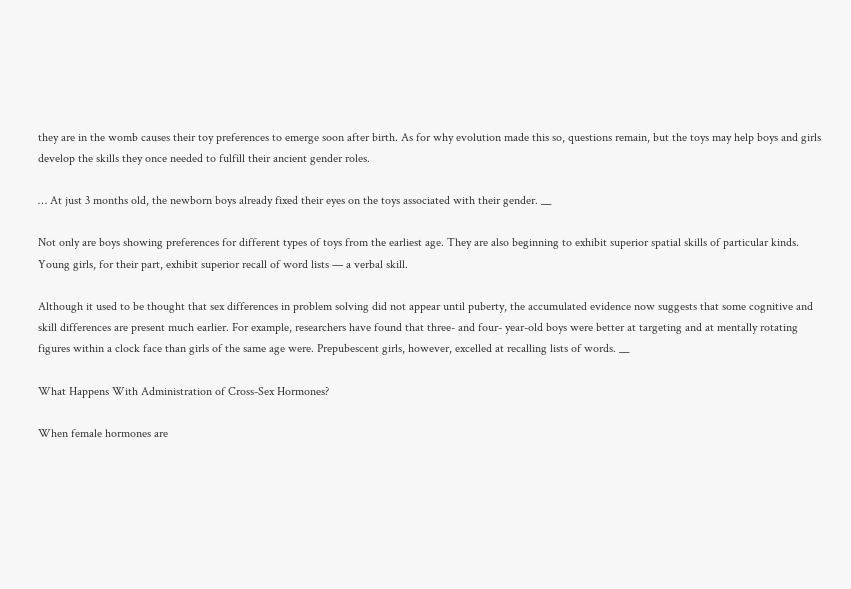they are in the womb causes their toy preferences to emerge soon after birth. As for why evolution made this so, questions remain, but the toys may help boys and girls develop the skills they once needed to fulfill their ancient gender roles.

… At just 3 months old, the newborn boys already fixed their eyes on the toys associated with their gender. __

Not only are boys showing preferences for different types of toys from the earliest age. They are also beginning to exhibit superior spatial skills of particular kinds. Young girls, for their part, exhibit superior recall of word lists — a verbal skill.

Although it used to be thought that sex differences in problem solving did not appear until puberty, the accumulated evidence now suggests that some cognitive and skill differences are present much earlier. For example, researchers have found that three- and four- year-old boys were better at targeting and at mentally rotating figures within a clock face than girls of the same age were. Prepubescent girls, however, excelled at recalling lists of words. __

What Happens With Administration of Cross-Sex Hormones?

When female hormones are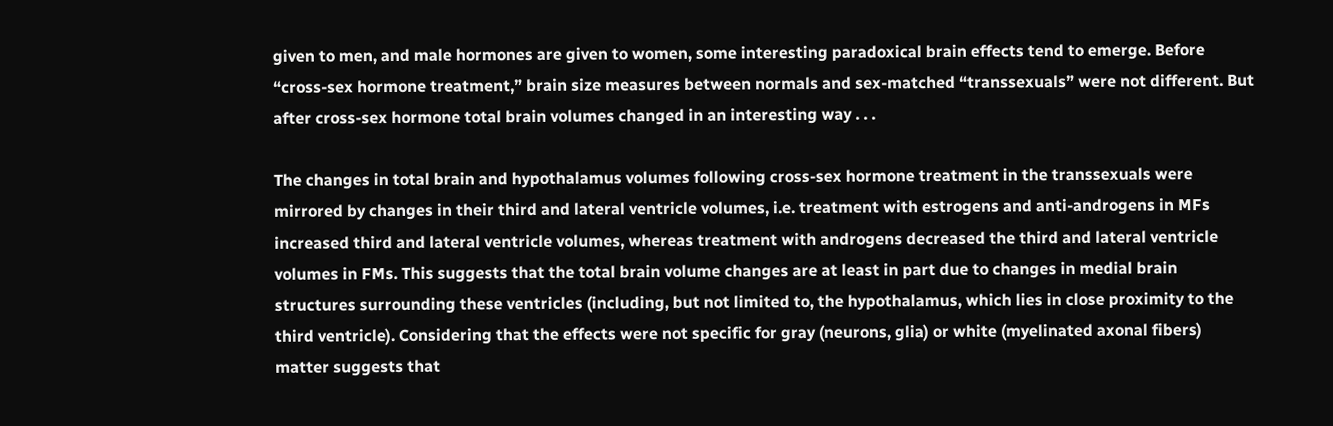given to men, and male hormones are given to women, some interesting paradoxical brain effects tend to emerge. Before “cross-sex hormone treatment,” brain size measures between normals and sex-matched “transsexuals” were not different. But after cross-sex hormone total brain volumes changed in an interesting way . . .

The changes in total brain and hypothalamus volumes following cross-sex hormone treatment in the transsexuals were mirrored by changes in their third and lateral ventricle volumes, i.e. treatment with estrogens and anti-androgens in MFs increased third and lateral ventricle volumes, whereas treatment with androgens decreased the third and lateral ventricle volumes in FMs. This suggests that the total brain volume changes are at least in part due to changes in medial brain structures surrounding these ventricles (including, but not limited to, the hypothalamus, which lies in close proximity to the third ventricle). Considering that the effects were not specific for gray (neurons, glia) or white (myelinated axonal fibers) matter suggests that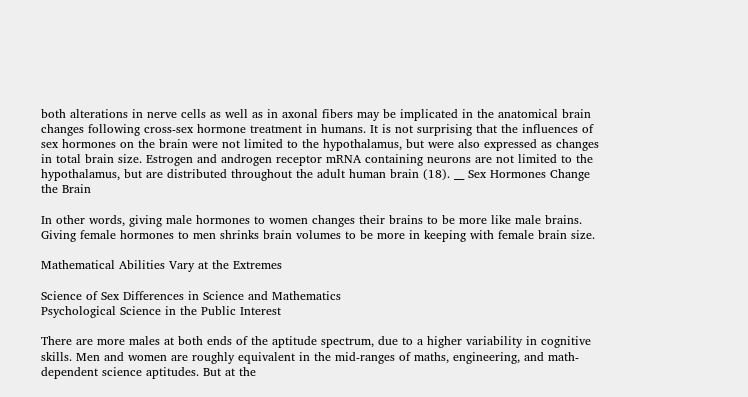both alterations in nerve cells as well as in axonal fibers may be implicated in the anatomical brain changes following cross-sex hormone treatment in humans. It is not surprising that the influences of sex hormones on the brain were not limited to the hypothalamus, but were also expressed as changes in total brain size. Estrogen and androgen receptor mRNA containing neurons are not limited to the hypothalamus, but are distributed throughout the adult human brain (18). __ Sex Hormones Change the Brain

In other words, giving male hormones to women changes their brains to be more like male brains. Giving female hormones to men shrinks brain volumes to be more in keeping with female brain size.

Mathematical Abilities Vary at the Extremes

Science of Sex Differences in Science and Mathematics
Psychological Science in the Public Interest

There are more males at both ends of the aptitude spectrum, due to a higher variability in cognitive skills. Men and women are roughly equivalent in the mid-ranges of maths, engineering, and math-dependent science aptitudes. But at the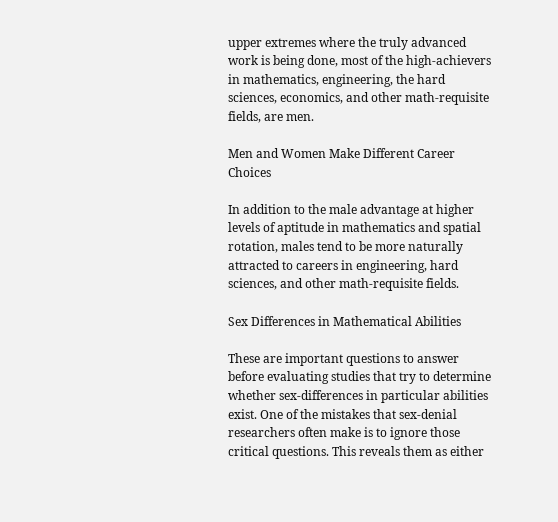upper extremes where the truly advanced work is being done, most of the high-achievers in mathematics, engineering, the hard sciences, economics, and other math-requisite fields, are men.

Men and Women Make Different Career Choices

In addition to the male advantage at higher levels of aptitude in mathematics and spatial rotation, males tend to be more naturally attracted to careers in engineering, hard sciences, and other math-requisite fields.

Sex Differences in Mathematical Abilities

These are important questions to answer before evaluating studies that try to determine whether sex-differences in particular abilities exist. One of the mistakes that sex-denial researchers often make is to ignore those critical questions. This reveals them as either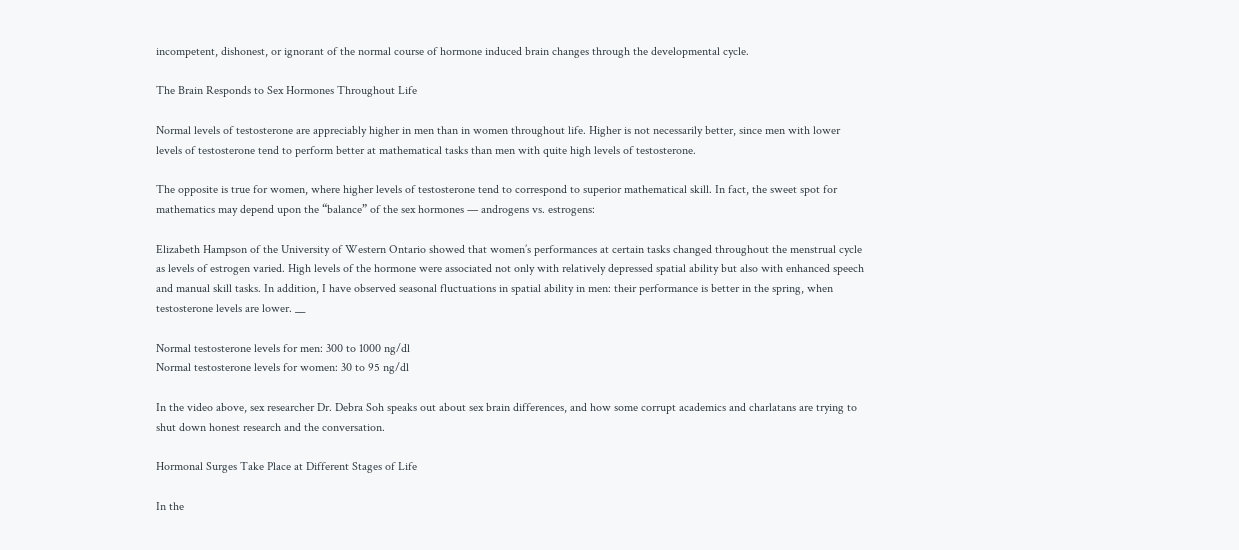incompetent, dishonest, or ignorant of the normal course of hormone induced brain changes through the developmental cycle.

The Brain Responds to Sex Hormones Throughout Life

Normal levels of testosterone are appreciably higher in men than in women throughout life. Higher is not necessarily better, since men with lower levels of testosterone tend to perform better at mathematical tasks than men with quite high levels of testosterone.

The opposite is true for women, where higher levels of testosterone tend to correspond to superior mathematical skill. In fact, the sweet spot for mathematics may depend upon the “balance” of the sex hormones — androgens vs. estrogens:

Elizabeth Hampson of the University of Western Ontario showed that women’s performances at certain tasks changed throughout the menstrual cycle as levels of estrogen varied. High levels of the hormone were associated not only with relatively depressed spatial ability but also with enhanced speech and manual skill tasks. In addition, I have observed seasonal fluctuations in spatial ability in men: their performance is better in the spring, when testosterone levels are lower. __

Normal testosterone levels for men: 300 to 1000 ng/dl
Normal testosterone levels for women: 30 to 95 ng/dl

In the video above, sex researcher Dr. Debra Soh speaks out about sex brain differences, and how some corrupt academics and charlatans are trying to shut down honest research and the conversation.

Hormonal Surges Take Place at Different Stages of Life

In the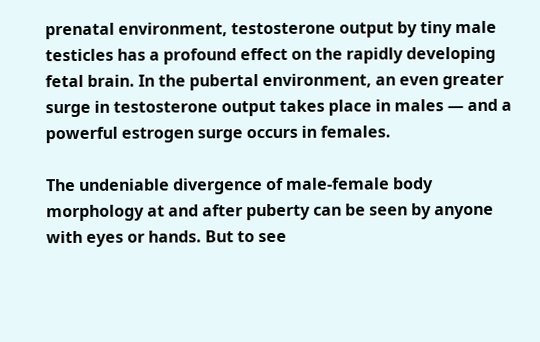prenatal environment, testosterone output by tiny male testicles has a profound effect on the rapidly developing fetal brain. In the pubertal environment, an even greater surge in testosterone output takes place in males — and a powerful estrogen surge occurs in females.

The undeniable divergence of male-female body morphology at and after puberty can be seen by anyone with eyes or hands. But to see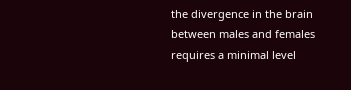the divergence in the brain between males and females requires a minimal level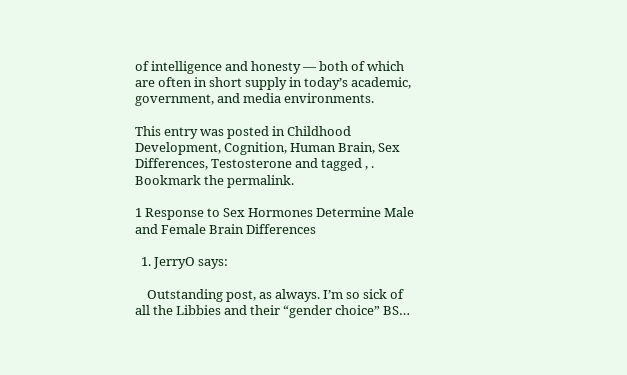of intelligence and honesty — both of which are often in short supply in today’s academic, government, and media environments.

This entry was posted in Childhood Development, Cognition, Human Brain, Sex Differences, Testosterone and tagged , . Bookmark the permalink.

1 Response to Sex Hormones Determine Male and Female Brain Differences

  1. JerryO says:

    Outstanding post, as always. I’m so sick of all the Libbies and their “gender choice” BS…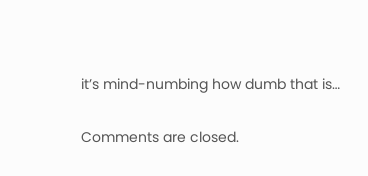it’s mind-numbing how dumb that is…

Comments are closed.